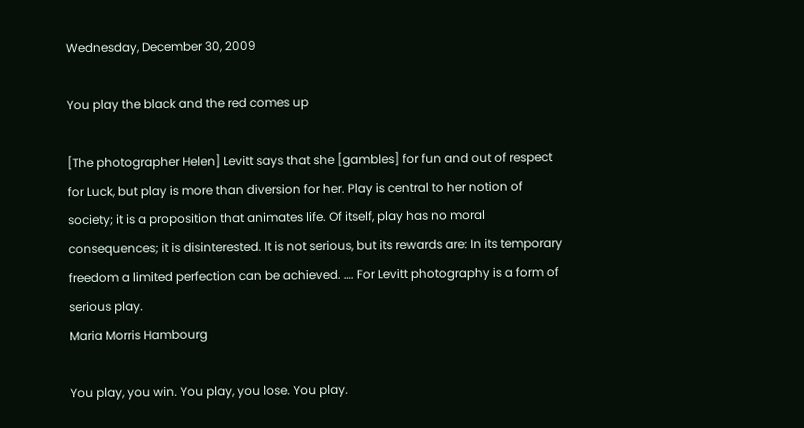Wednesday, December 30, 2009

You play the black and the red comes up

[The photographer Helen] Levitt says that she [gambles] for fun and out of respect for Luck, but play is more than diversion for her. Play is central to her notion of society; it is a proposition that animates life. Of itself, play has no moral consequences; it is disinterested. It is not serious, but its rewards are: In its temporary freedom a limited perfection can be achieved. …. For Levitt photography is a form of serious play.
Maria Morris Hambourg

You play, you win. You play, you lose. You play.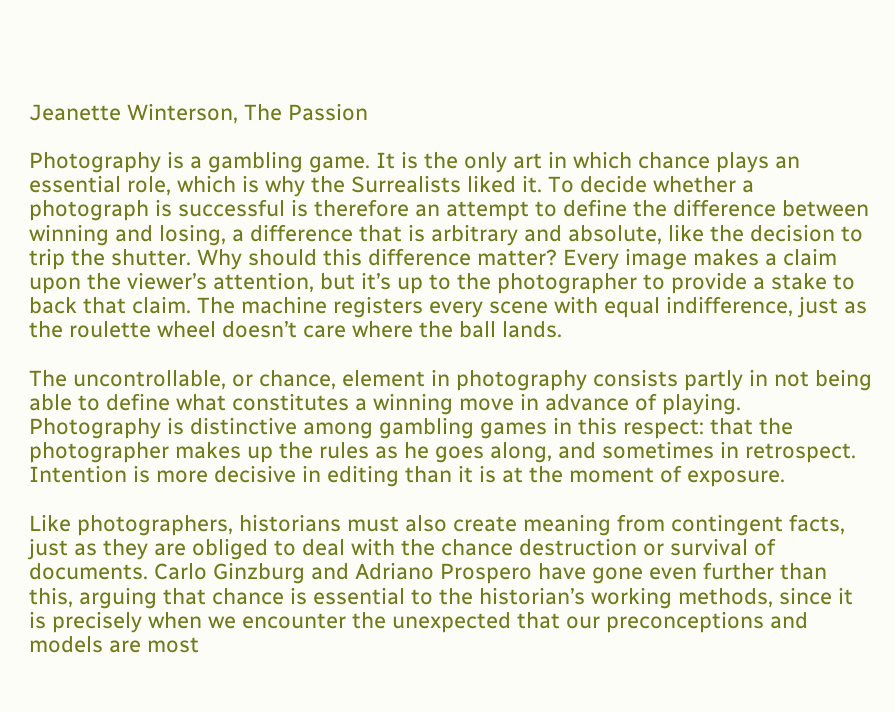Jeanette Winterson, The Passion

Photography is a gambling game. It is the only art in which chance plays an essential role, which is why the Surrealists liked it. To decide whether a photograph is successful is therefore an attempt to define the difference between winning and losing, a difference that is arbitrary and absolute, like the decision to trip the shutter. Why should this difference matter? Every image makes a claim upon the viewer’s attention, but it’s up to the photographer to provide a stake to back that claim. The machine registers every scene with equal indifference, just as the roulette wheel doesn’t care where the ball lands.

The uncontrollable, or chance, element in photography consists partly in not being able to define what constitutes a winning move in advance of playing. Photography is distinctive among gambling games in this respect: that the photographer makes up the rules as he goes along, and sometimes in retrospect. Intention is more decisive in editing than it is at the moment of exposure.

Like photographers, historians must also create meaning from contingent facts, just as they are obliged to deal with the chance destruction or survival of documents. Carlo Ginzburg and Adriano Prospero have gone even further than this, arguing that chance is essential to the historian’s working methods, since it is precisely when we encounter the unexpected that our preconceptions and models are most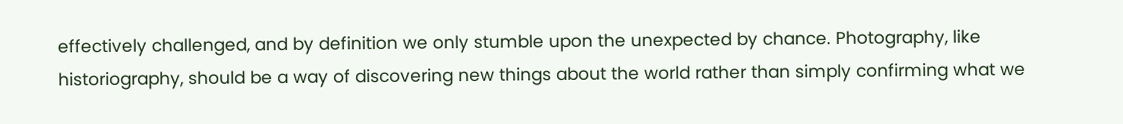effectively challenged, and by definition we only stumble upon the unexpected by chance. Photography, like historiography, should be a way of discovering new things about the world rather than simply confirming what we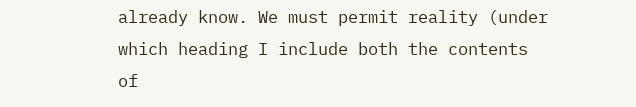already know. We must permit reality (under which heading I include both the contents of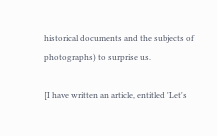historical documents and the subjects of photographs) to surprise us.

[I have written an article, entitled 'Let's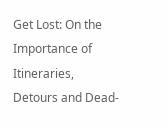Get Lost: On the Importance of Itineraries, Detours and Dead-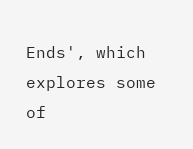Ends', which explores some of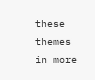these themes in more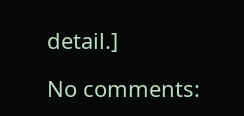detail.]

No comments: